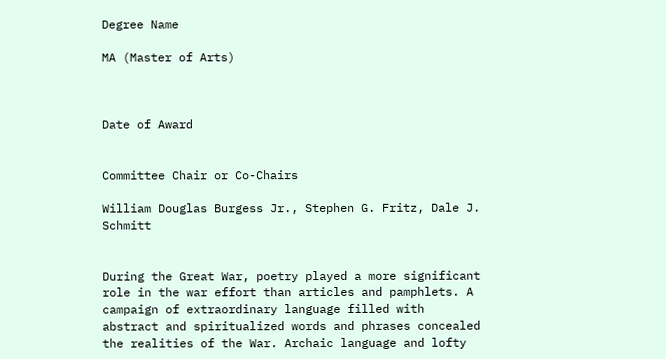Degree Name

MA (Master of Arts)



Date of Award


Committee Chair or Co-Chairs

William Douglas Burgess Jr., Stephen G. Fritz, Dale J. Schmitt


During the Great War, poetry played a more significant role in the war effort than articles and pamphlets. A campaign of extraordinary language filled with abstract and spiritualized words and phrases concealed the realities of the War. Archaic language and lofty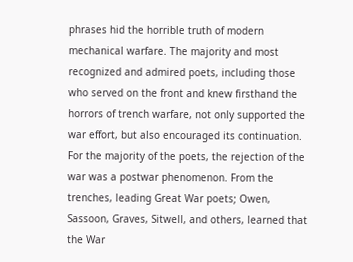phrases hid the horrible truth of modern mechanical warfare. The majority and most recognized and admired poets, including those who served on the front and knew firsthand the horrors of trench warfare, not only supported the war effort, but also encouraged its continuation. For the majority of the poets, the rejection of the war was a postwar phenomenon. From the trenches, leading Great War poets; Owen, Sassoon, Graves, Sitwell, and others, learned that the War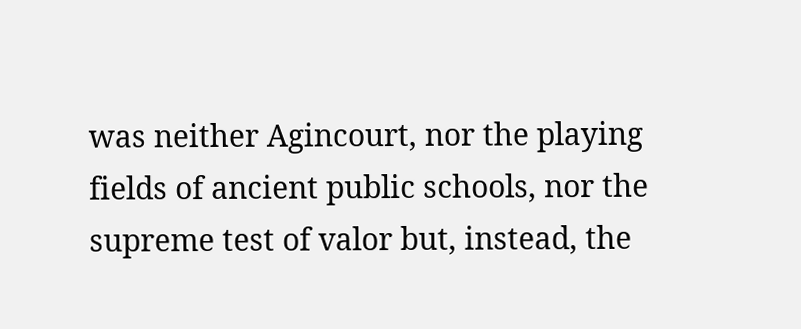was neither Agincourt, nor the playing fields of ancient public schools, nor the supreme test of valor but, instead, the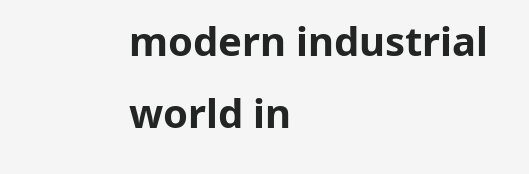modern industrial world in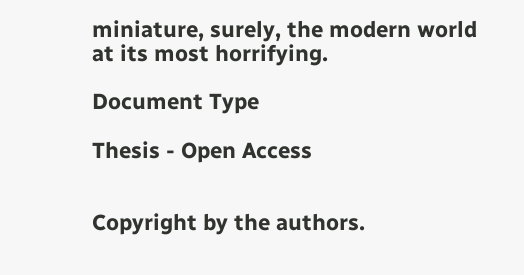miniature, surely, the modern world at its most horrifying.

Document Type

Thesis - Open Access


Copyright by the authors.